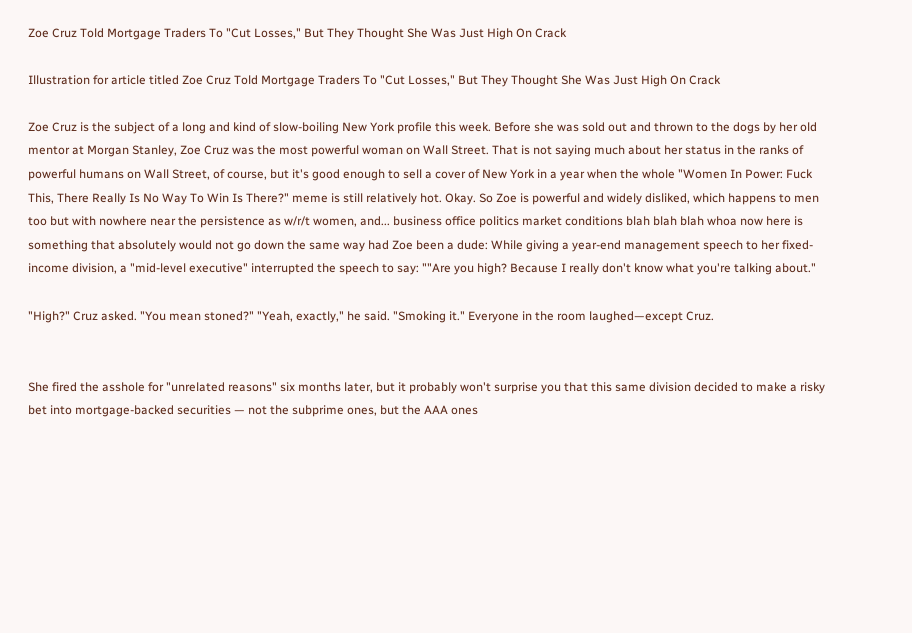Zoe Cruz Told Mortgage Traders To "Cut Losses," But They Thought She Was Just High On Crack

Illustration for article titled Zoe Cruz Told Mortgage Traders To "Cut Losses," But They Thought She Was Just High On Crack

Zoe Cruz is the subject of a long and kind of slow-boiling New York profile this week. Before she was sold out and thrown to the dogs by her old mentor at Morgan Stanley, Zoe Cruz was the most powerful woman on Wall Street. That is not saying much about her status in the ranks of powerful humans on Wall Street, of course, but it's good enough to sell a cover of New York in a year when the whole "Women In Power: Fuck This, There Really Is No Way To Win Is There?" meme is still relatively hot. Okay. So Zoe is powerful and widely disliked, which happens to men too but with nowhere near the persistence as w/r/t women, and... business office politics market conditions blah blah blah whoa now here is something that absolutely would not go down the same way had Zoe been a dude: While giving a year-end management speech to her fixed-income division, a "mid-level executive" interrupted the speech to say: ""Are you high? Because I really don't know what you're talking about."

"High?" Cruz asked. "You mean stoned?" "Yeah, exactly," he said. "Smoking it." Everyone in the room laughed—except Cruz.


She fired the asshole for "unrelated reasons" six months later, but it probably won't surprise you that this same division decided to make a risky bet into mortgage-backed securities — not the subprime ones, but the AAA ones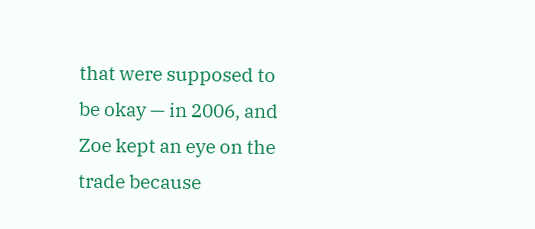that were supposed to be okay — in 2006, and Zoe kept an eye on the trade because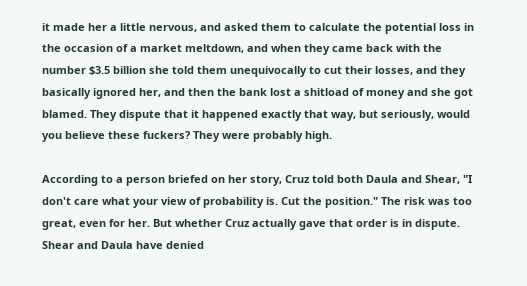it made her a little nervous, and asked them to calculate the potential loss in the occasion of a market meltdown, and when they came back with the number $3.5 billion she told them unequivocally to cut their losses, and they basically ignored her, and then the bank lost a shitload of money and she got blamed. They dispute that it happened exactly that way, but seriously, would you believe these fuckers? They were probably high.

According to a person briefed on her story, Cruz told both Daula and Shear, "I don't care what your view of probability is. Cut the position." The risk was too great, even for her. But whether Cruz actually gave that order is in dispute. Shear and Daula have denied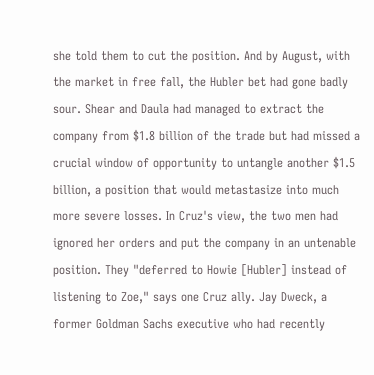she told them to cut the position. And by August, with the market in free fall, the Hubler bet had gone badly sour. Shear and Daula had managed to extract the company from $1.8 billion of the trade but had missed a crucial window of opportunity to untangle another $1.5 billion, a position that would metastasize into much more severe losses. In Cruz's view, the two men had ignored her orders and put the company in an untenable position. They "deferred to Howie [Hubler] instead of listening to Zoe," says one Cruz ally. Jay Dweck, a former Goldman Sachs executive who had recently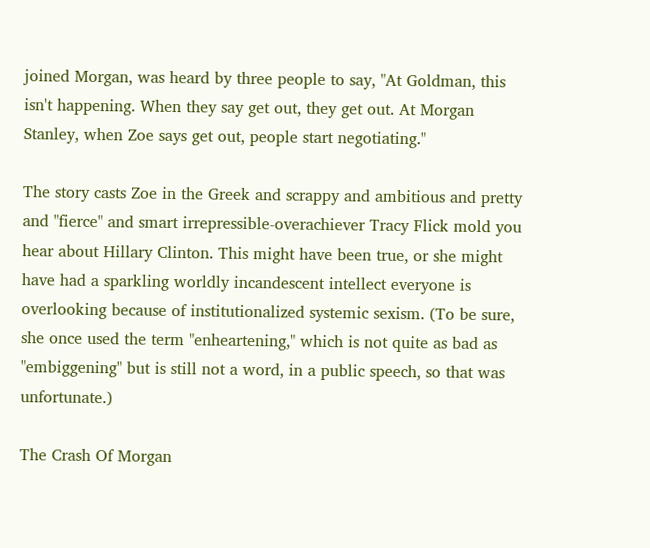joined Morgan, was heard by three people to say, "At Goldman, this isn't happening. When they say get out, they get out. At Morgan Stanley, when Zoe says get out, people start negotiating."

The story casts Zoe in the Greek and scrappy and ambitious and pretty and "fierce" and smart irrepressible-overachiever Tracy Flick mold you hear about Hillary Clinton. This might have been true, or she might have had a sparkling worldly incandescent intellect everyone is overlooking because of institutionalized systemic sexism. (To be sure, she once used the term "enheartening," which is not quite as bad as "embiggening" but is still not a word, in a public speech, so that was unfortunate.)

The Crash Of Morgan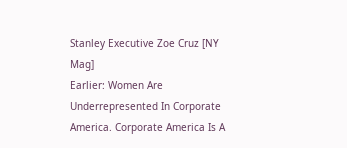Stanley Executive Zoe Cruz [NY Mag]
Earlier: Women Are Underrepresented In Corporate America. Corporate America Is A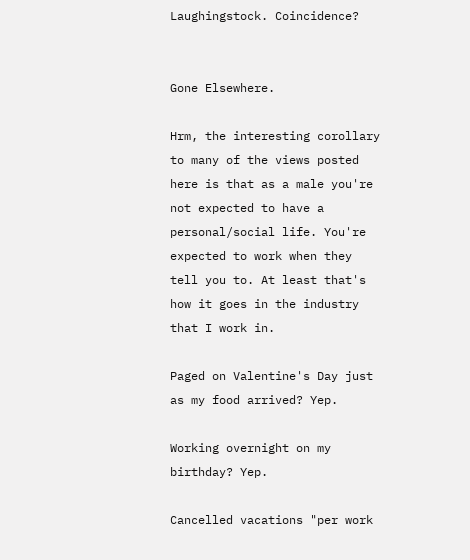Laughingstock. Coincidence?


Gone Elsewhere.

Hrm, the interesting corollary to many of the views posted here is that as a male you're not expected to have a personal/social life. You're expected to work when they tell you to. At least that's how it goes in the industry that I work in.

Paged on Valentine's Day just as my food arrived? Yep.

Working overnight on my birthday? Yep.

Cancelled vacations "per work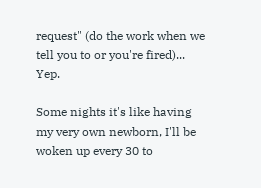request" (do the work when we tell you to or you're fired)... Yep.

Some nights it's like having my very own newborn, I'll be woken up every 30 to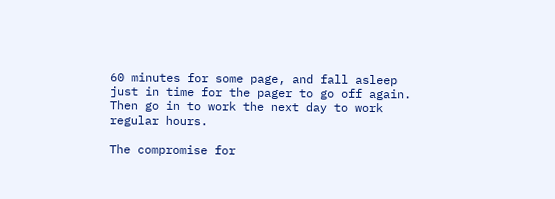60 minutes for some page, and fall asleep just in time for the pager to go off again. Then go in to work the next day to work regular hours.

The compromise for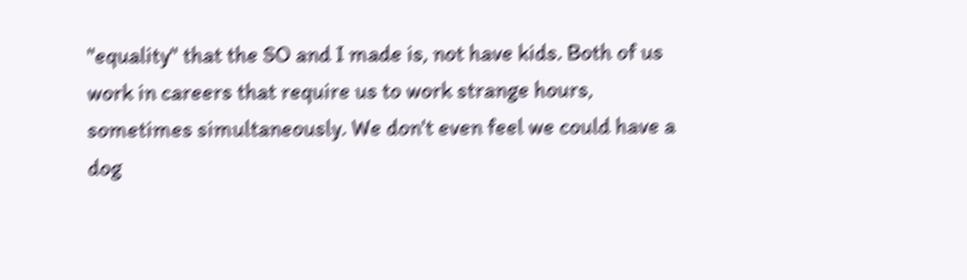"equality" that the SO and I made is, not have kids. Both of us work in careers that require us to work strange hours, sometimes simultaneously. We don't even feel we could have a dog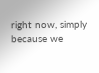right now, simply because we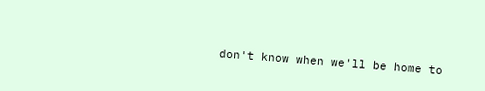don't know when we'll be home to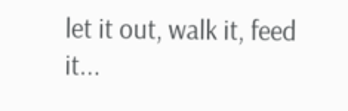let it out, walk it, feed it...